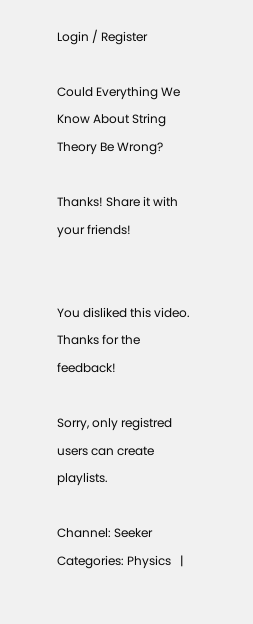Login / Register

Could Everything We Know About String Theory Be Wrong?

Thanks! Share it with your friends!


You disliked this video. Thanks for the feedback!

Sorry, only registred users can create playlists.

Channel: Seeker
Categories: Physics   |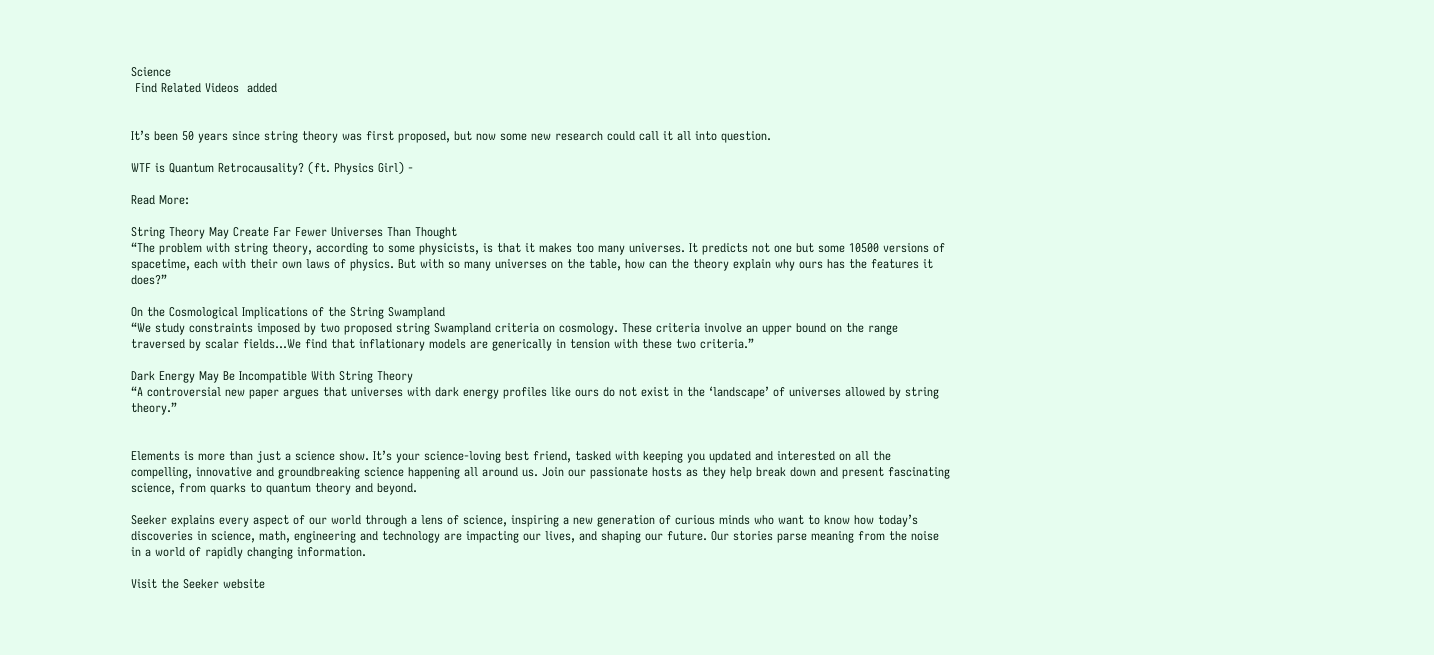Science
 Find Related Videos  added


It’s been 50 years since string theory was first proposed, but now some new research could call it all into question.

WTF is Quantum Retrocausality? (ft. Physics Girl) -

Read More:

String Theory May Create Far Fewer Universes Than Thought
“The problem with string theory, according to some physicists, is that it makes too many universes. It predicts not one but some 10500 versions of spacetime, each with their own laws of physics. But with so many universes on the table, how can the theory explain why ours has the features it does?”

On the Cosmological Implications of the String Swampland
“We study constraints imposed by two proposed string Swampland criteria on cosmology. These criteria involve an upper bound on the range traversed by scalar fields...We find that inflationary models are generically in tension with these two criteria.”

Dark Energy May Be Incompatible With String Theory
“A controversial new paper argues that universes with dark energy profiles like ours do not exist in the ‘landscape’ of universes allowed by string theory.”


Elements is more than just a science show. It’s your science-loving best friend, tasked with keeping you updated and interested on all the compelling, innovative and groundbreaking science happening all around us. Join our passionate hosts as they help break down and present fascinating science, from quarks to quantum theory and beyond.

Seeker explains every aspect of our world through a lens of science, inspiring a new generation of curious minds who want to know how today’s discoveries in science, math, engineering and technology are impacting our lives, and shaping our future. Our stories parse meaning from the noise in a world of rapidly changing information.

Visit the Seeker website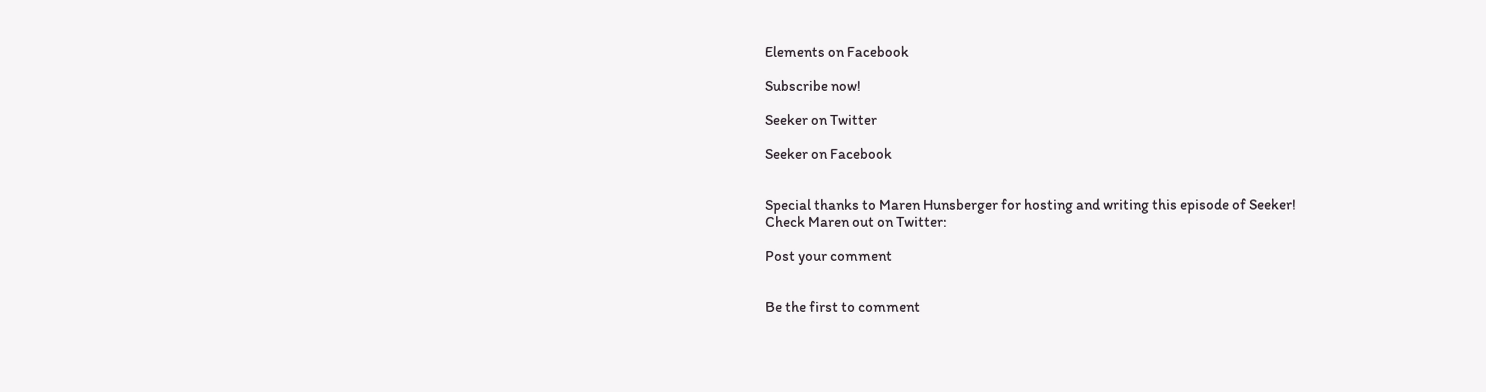Elements on Facebook

Subscribe now!

Seeker on Twitter

Seeker on Facebook


Special thanks to Maren Hunsberger for hosting and writing this episode of Seeker!
Check Maren out on Twitter:

Post your comment


Be the first to comment